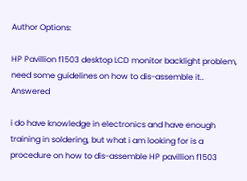Author Options:

HP Pavillion f1503 desktop LCD monitor backlight problem, need some guidelines on how to dis-assemble it.. Answered

i do have knowledge in electronics and have enough training in soldering, but what i am looking for is a procedure on how to dis-assemble HP pavillion f1503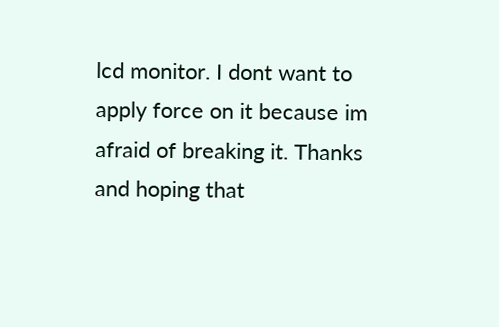lcd monitor. I dont want to apply force on it because im afraid of breaking it. Thanks and hoping that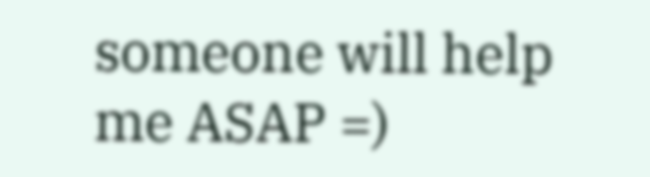someone will help me ASAP =)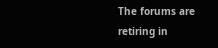The forums are retiring in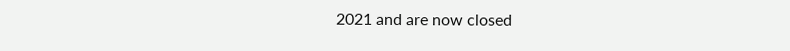2021 and are now closed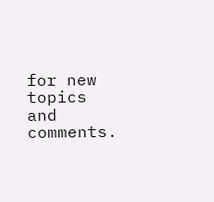for new topics and comments.